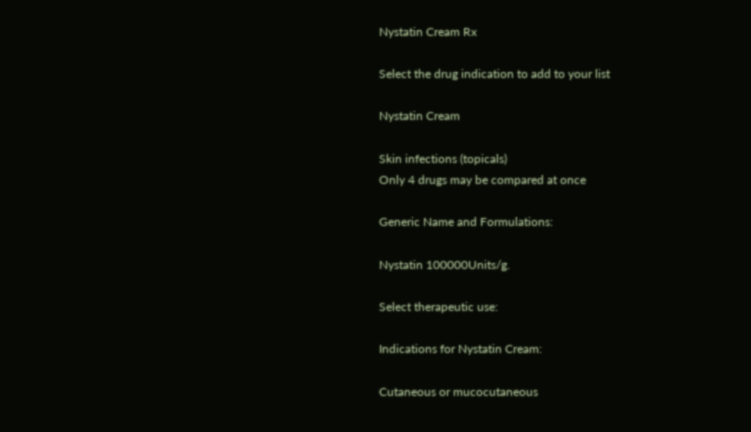Nystatin Cream Rx

Select the drug indication to add to your list

Nystatin Cream

Skin infections (topicals)
Only 4 drugs may be compared at once

Generic Name and Formulations:

Nystatin 100000Units/g.

Select therapeutic use:

Indications for Nystatin Cream:

Cutaneous or mucocutaneous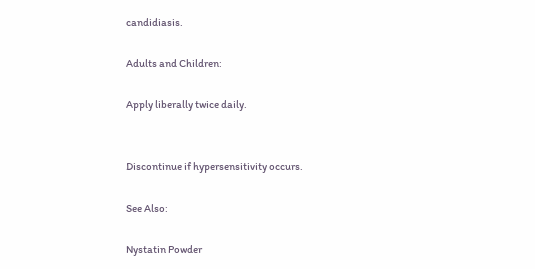candidiasis.

Adults and Children:

Apply liberally twice daily.


Discontinue if hypersensitivity occurs.

See Also:

Nystatin Powder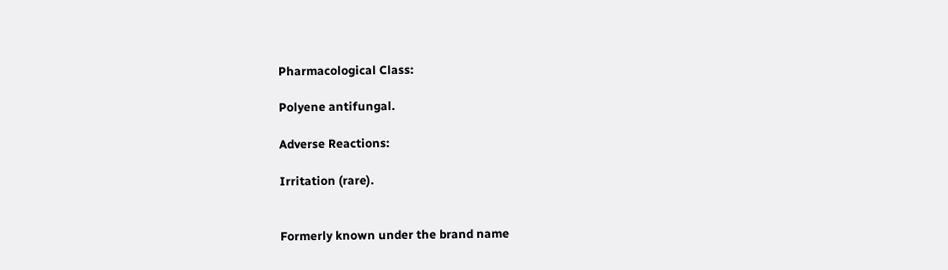Pharmacological Class:

Polyene antifungal.

Adverse Reactions:

Irritation (rare).


Formerly known under the brand name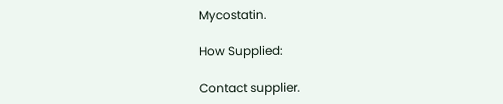Mycostatin.

How Supplied:

Contact supplier.